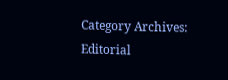Category Archives: Editorial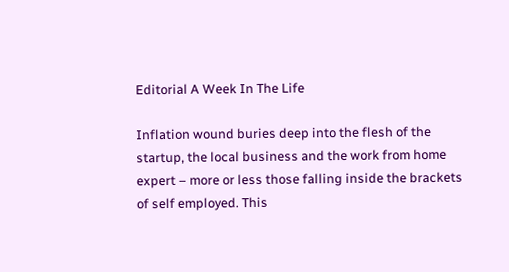Editorial A Week In The Life

Inflation wound buries deep into the flesh of the startup, the local business and the work from home expert – more or less those falling inside the brackets of self employed. This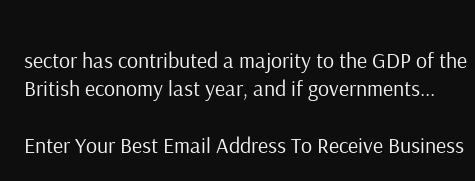sector has contributed a majority to the GDP of the British economy last year, and if governments...

Enter Your Best Email Address To Receive Business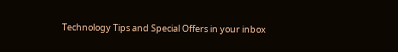Technology Tips and Special Offers in your inbox